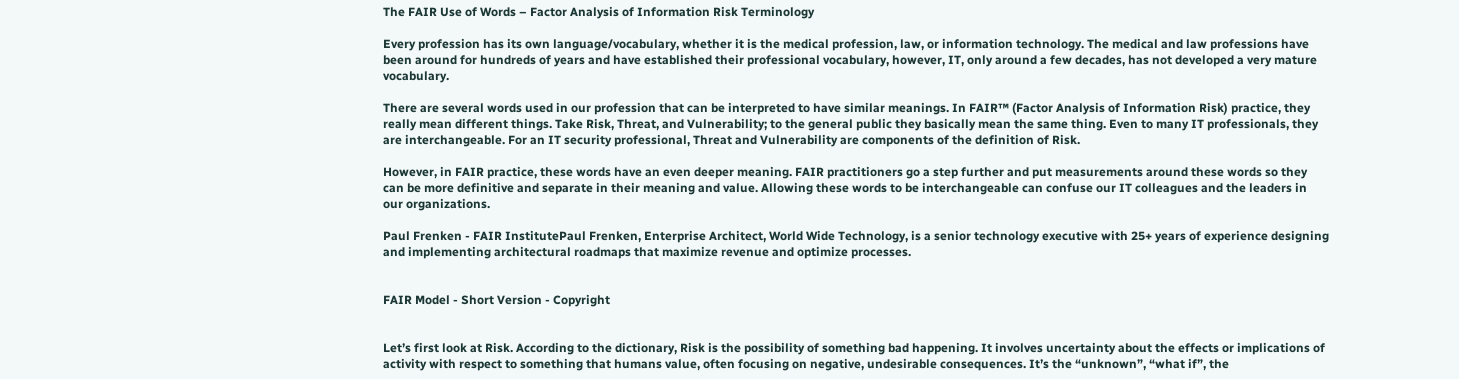The FAIR Use of Words – Factor Analysis of Information Risk Terminology

Every profession has its own language/vocabulary, whether it is the medical profession, law, or information technology. The medical and law professions have been around for hundreds of years and have established their professional vocabulary, however, IT, only around a few decades, has not developed a very mature vocabulary.

There are several words used in our profession that can be interpreted to have similar meanings. In FAIR™ (Factor Analysis of Information Risk) practice, they really mean different things. Take Risk, Threat, and Vulnerability; to the general public they basically mean the same thing. Even to many IT professionals, they are interchangeable. For an IT security professional, Threat and Vulnerability are components of the definition of Risk.

However, in FAIR practice, these words have an even deeper meaning. FAIR practitioners go a step further and put measurements around these words so they can be more definitive and separate in their meaning and value. Allowing these words to be interchangeable can confuse our IT colleagues and the leaders in our organizations.

Paul Frenken - FAIR InstitutePaul Frenken, Enterprise Architect, World Wide Technology, is a senior technology executive with 25+ years of experience designing and implementing architectural roadmaps that maximize revenue and optimize processes.


FAIR Model - Short Version - Copyright


Let’s first look at Risk. According to the dictionary, Risk is the possibility of something bad happening. It involves uncertainty about the effects or implications of activity with respect to something that humans value, often focusing on negative, undesirable consequences. It’s the “unknown”, “what if”, the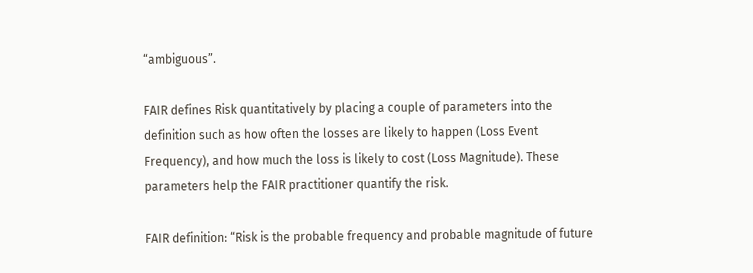“ambiguous”.

FAIR defines Risk quantitatively by placing a couple of parameters into the definition such as how often the losses are likely to happen (Loss Event Frequency), and how much the loss is likely to cost (Loss Magnitude). These parameters help the FAIR practitioner quantify the risk.

FAIR definition: “Risk is the probable frequency and probable magnitude of future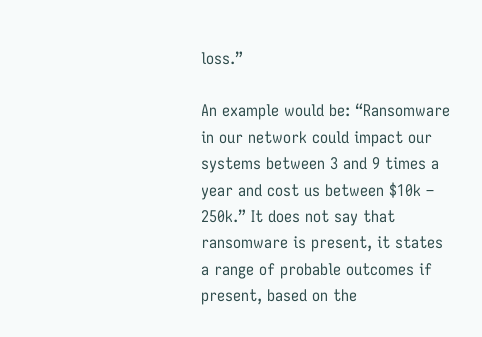loss.”

An example would be: “Ransomware in our network could impact our systems between 3 and 9 times a year and cost us between $10k – 250k.” It does not say that ransomware is present, it states a range of probable outcomes if present, based on the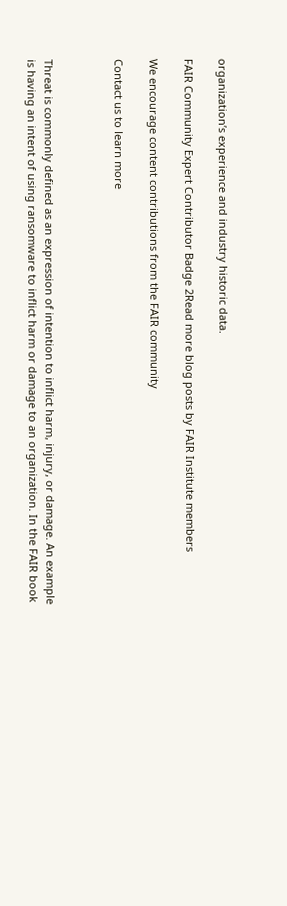organization’s experience and industry historic data.

FAIR Community Expert Contributor Badge 2Read more blog posts by FAIR Institute members

We encourage content contributions from the FAIR community

Contact us to learn more



Threat is commonly defined as an expression of intention to inflict harm, injury, or damage. An example is having an intent of using ransomware to inflict harm or damage to an organization. In the FAIR book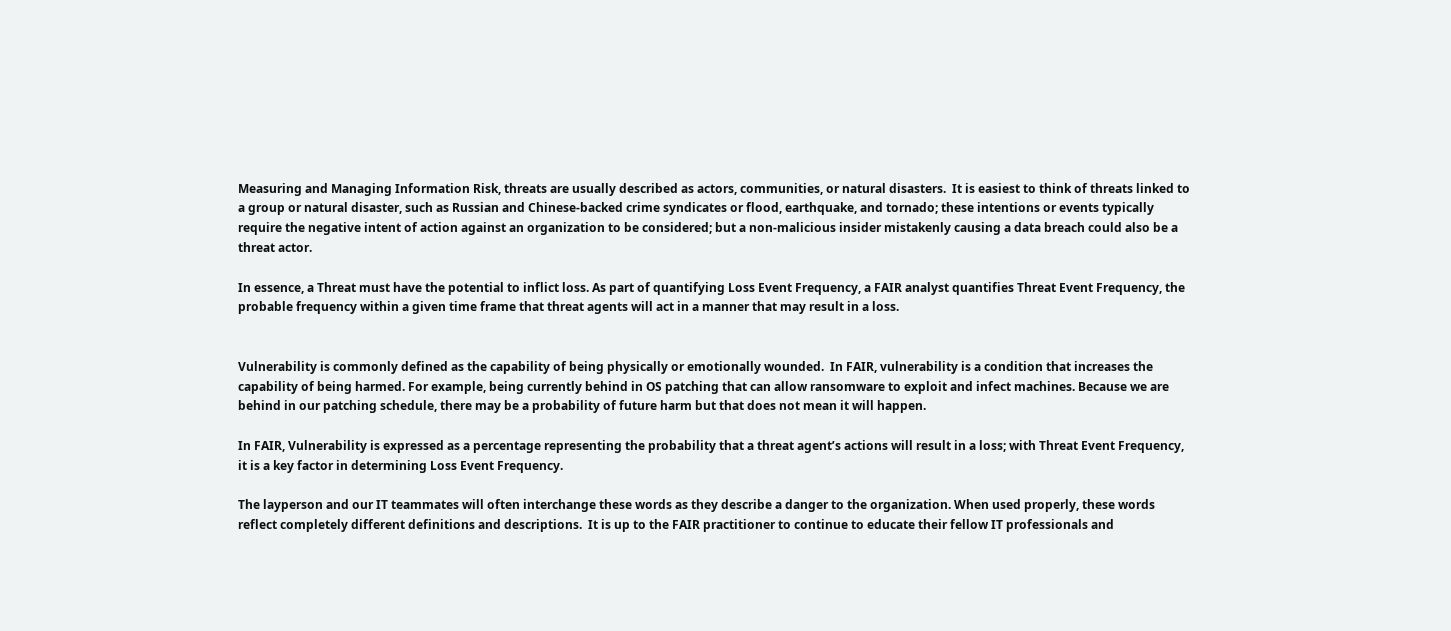Measuring and Managing Information Risk, threats are usually described as actors, communities, or natural disasters.  It is easiest to think of threats linked to a group or natural disaster, such as Russian and Chinese-backed crime syndicates or flood, earthquake, and tornado; these intentions or events typically require the negative intent of action against an organization to be considered; but a non-malicious insider mistakenly causing a data breach could also be a threat actor.

In essence, a Threat must have the potential to inflict loss. As part of quantifying Loss Event Frequency, a FAIR analyst quantifies Threat Event Frequency, the probable frequency within a given time frame that threat agents will act in a manner that may result in a loss.


Vulnerability is commonly defined as the capability of being physically or emotionally wounded.  In FAIR, vulnerability is a condition that increases the capability of being harmed. For example, being currently behind in OS patching that can allow ransomware to exploit and infect machines. Because we are behind in our patching schedule, there may be a probability of future harm but that does not mean it will happen.

In FAIR, Vulnerability is expressed as a percentage representing the probability that a threat agent’s actions will result in a loss; with Threat Event Frequency, it is a key factor in determining Loss Event Frequency.

The layperson and our IT teammates will often interchange these words as they describe a danger to the organization. When used properly, these words reflect completely different definitions and descriptions.  It is up to the FAIR practitioner to continue to educate their fellow IT professionals and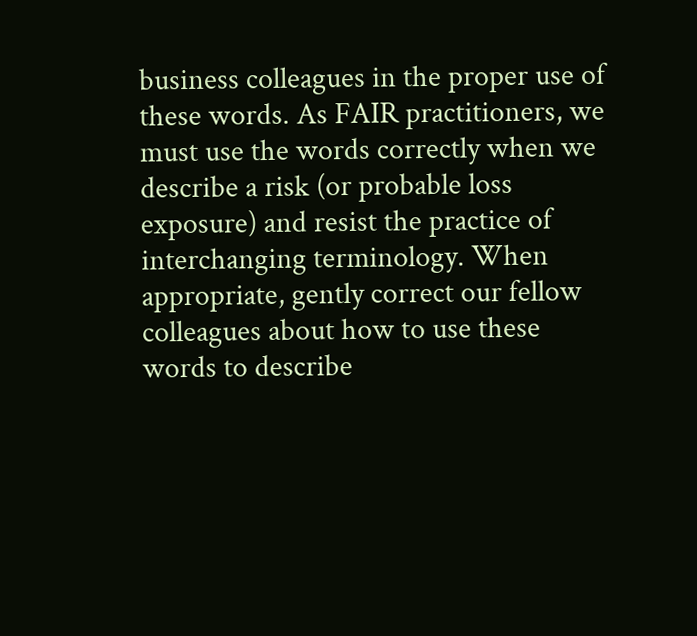business colleagues in the proper use of these words. As FAIR practitioners, we must use the words correctly when we describe a risk (or probable loss exposure) and resist the practice of interchanging terminology. When appropriate, gently correct our fellow colleagues about how to use these words to describe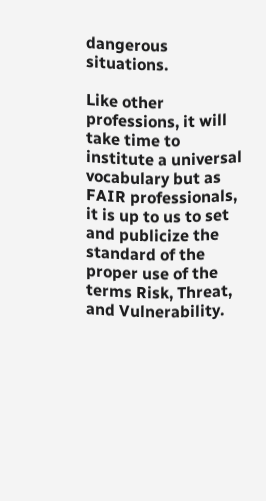dangerous situations.

Like other professions, it will take time to institute a universal vocabulary but as FAIR professionals, it is up to us to set and publicize the standard of the proper use of the terms Risk, Threat, and Vulnerability.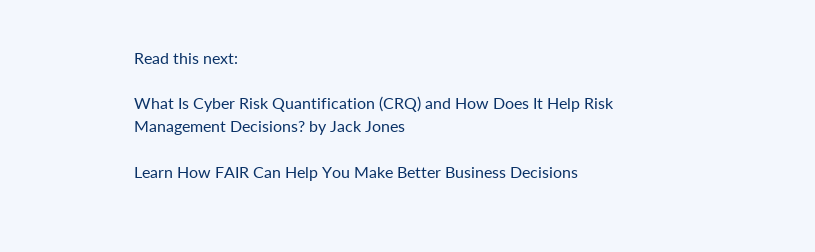Read this next:

What Is Cyber Risk Quantification (CRQ) and How Does It Help Risk Management Decisions? by Jack Jones

Learn How FAIR Can Help You Make Better Business Decisions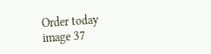Order today
image 37